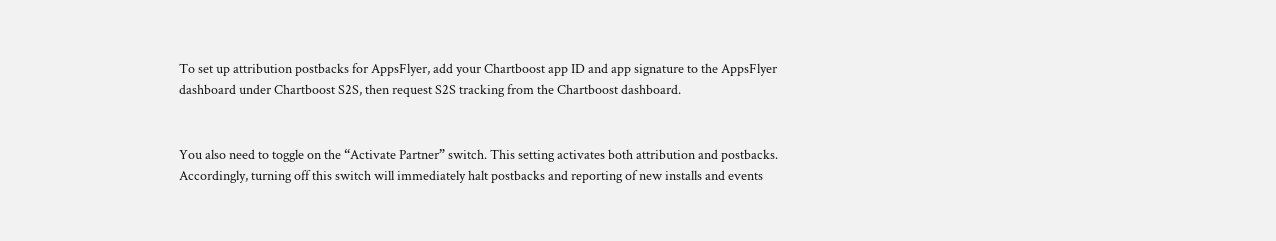To set up attribution postbacks for AppsFlyer, add your Chartboost app ID and app signature to the AppsFlyer dashboard under Chartboost S2S, then request S2S tracking from the Chartboost dashboard.


You also need to toggle on the “Activate Partner” switch. This setting activates both attribution and postbacks. Accordingly, turning off this switch will immediately halt postbacks and reporting of new installs and events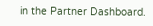in the Partner Dashboard.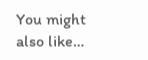You might also like…